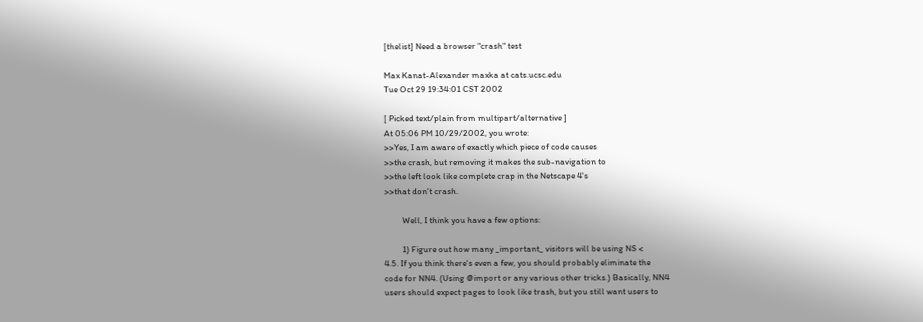[thelist] Need a browser "crash" test

Max Kanat-Alexander maxka at cats.ucsc.edu
Tue Oct 29 19:34:01 CST 2002

[ Picked text/plain from multipart/alternative ]
At 05:06 PM 10/29/2002, you wrote:
>>Yes, I am aware of exactly which piece of code causes
>>the crash, but removing it makes the sub-navigation to
>>the left look like complete crap in the Netscape 4's
>>that don't crash.

         Well, I think you have a few options:

         1) Figure out how many _important_ visitors will be using NS <
4.5. If you think there's even a few, you should probably eliminate the
code for NN4. (Using @import or any various other tricks.) Basically, NN4
users should expect pages to look like trash, but you still want users to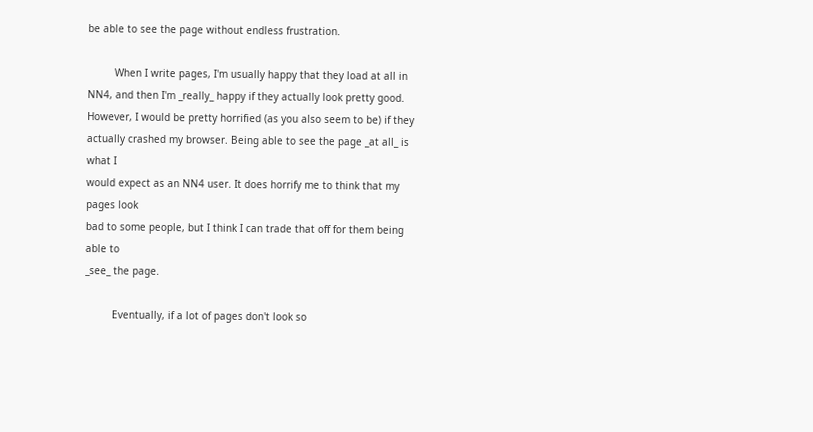be able to see the page without endless frustration.

         When I write pages, I'm usually happy that they load at all in
NN4, and then I'm _really_ happy if they actually look pretty good.
However, I would be pretty horrified (as you also seem to be) if they
actually crashed my browser. Being able to see the page _at all_ is what I
would expect as an NN4 user. It does horrify me to think that my pages look
bad to some people, but I think I can trade that off for them being able to
_see_ the page.

         Eventually, if a lot of pages don't look so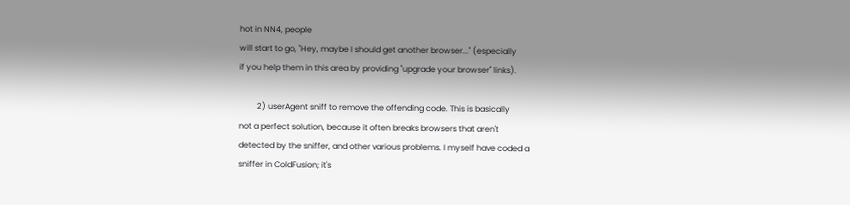hot in NN4, people
will start to go, "Hey, maybe I should get another browser..." (especially
if you help them in this area by providing "upgrade your browser" links).

         2) userAgent sniff to remove the offending code. This is basically
not a perfect solution, because it often breaks browsers that aren't
detected by the sniffer, and other various problems. I myself have coded a
sniffer in ColdFusion; it's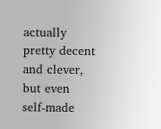actually pretty decent and clever, but even
self-made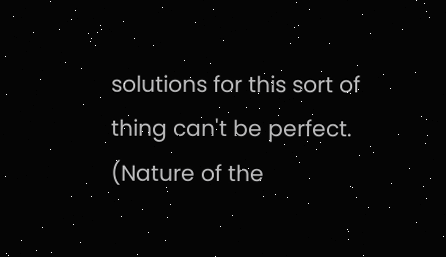solutions for this sort of thing can't be perfect. (Nature of the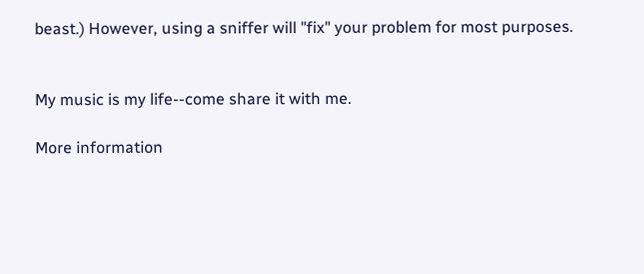beast.) However, using a sniffer will "fix" your problem for most purposes.


My music is my life--come share it with me.

More information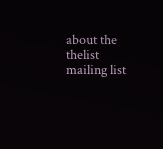about the thelist mailing list